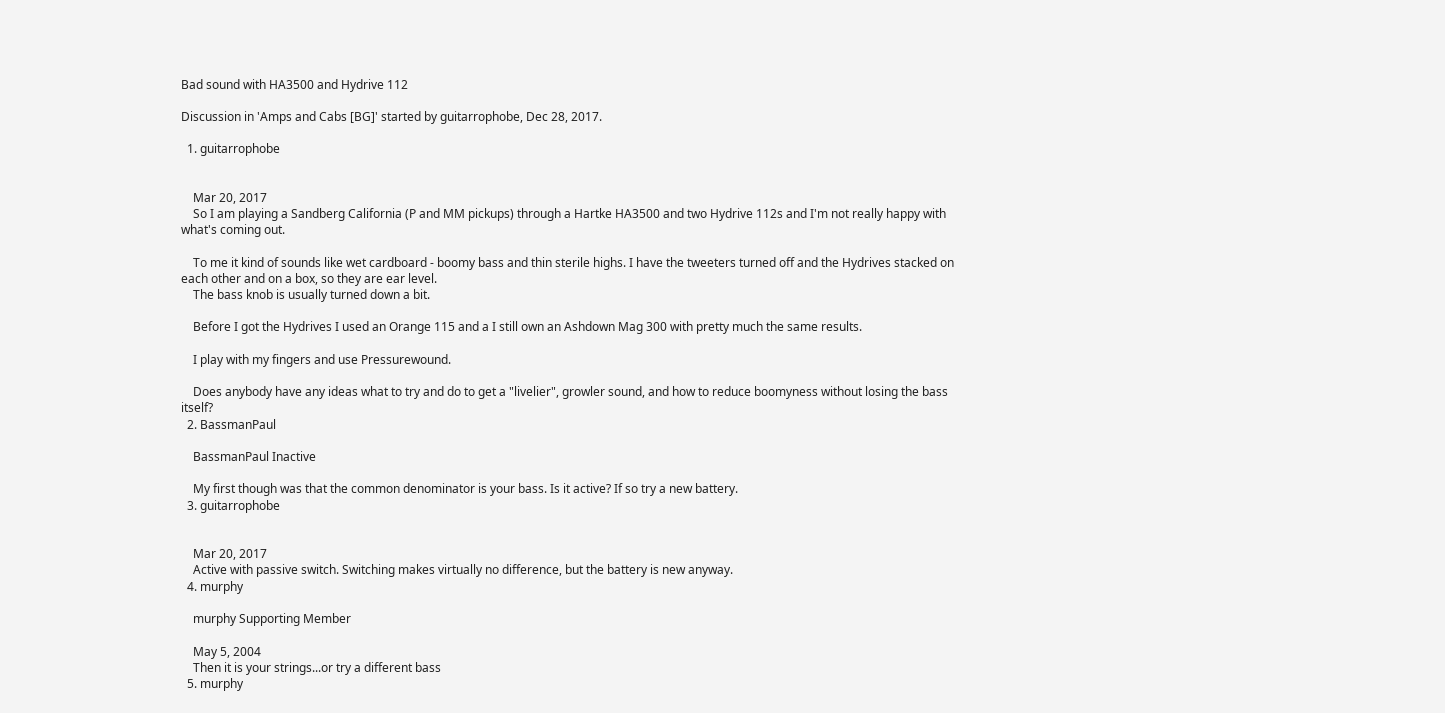Bad sound with HA3500 and Hydrive 112

Discussion in 'Amps and Cabs [BG]' started by guitarrophobe, Dec 28, 2017.

  1. guitarrophobe


    Mar 20, 2017
    So I am playing a Sandberg California (P and MM pickups) through a Hartke HA3500 and two Hydrive 112s and I'm not really happy with what's coming out.

    To me it kind of sounds like wet cardboard - boomy bass and thin sterile highs. I have the tweeters turned off and the Hydrives stacked on each other and on a box, so they are ear level.
    The bass knob is usually turned down a bit.

    Before I got the Hydrives I used an Orange 115 and a I still own an Ashdown Mag 300 with pretty much the same results.

    I play with my fingers and use Pressurewound.

    Does anybody have any ideas what to try and do to get a "livelier", growler sound, and how to reduce boomyness without losing the bass itself?
  2. BassmanPaul

    BassmanPaul Inactive

    My first though was that the common denominator is your bass. Is it active? If so try a new battery.
  3. guitarrophobe


    Mar 20, 2017
    Active with passive switch. Switching makes virtually no difference, but the battery is new anyway.
  4. murphy

    murphy Supporting Member

    May 5, 2004
    Then it is your strings...or try a different bass
  5. murphy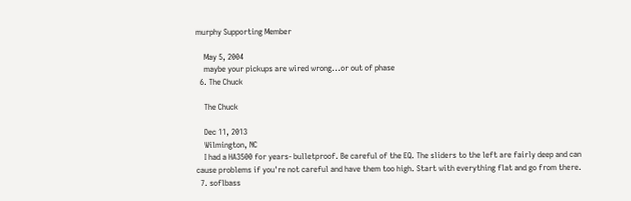murphy Supporting Member

    May 5, 2004
    maybe your pickups are wired wrong...or out of phase
  6. The Chuck

    The Chuck

    Dec 11, 2013
    Wilmington, NC
    I had a HA3500 for years- bulletproof. Be careful of the EQ. The sliders to the left are fairly deep and can cause problems if you're not careful and have them too high. Start with everything flat and go from there.
  7. soflbass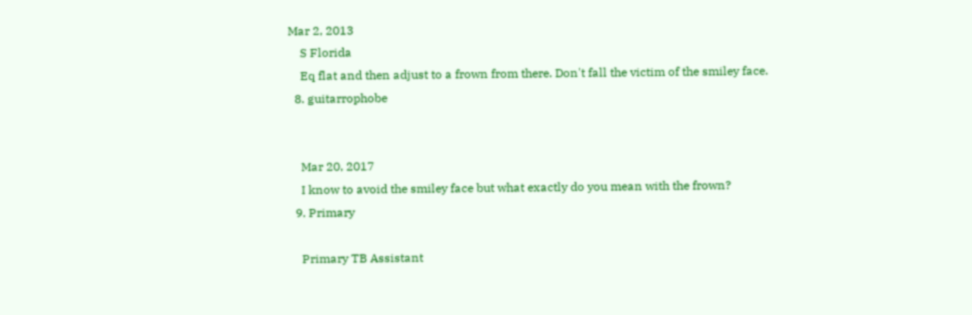Mar 2, 2013
    S Florida
    Eq flat and then adjust to a frown from there. Don't fall the victim of the smiley face.
  8. guitarrophobe


    Mar 20, 2017
    I know to avoid the smiley face but what exactly do you mean with the frown?
  9. Primary

    Primary TB Assistant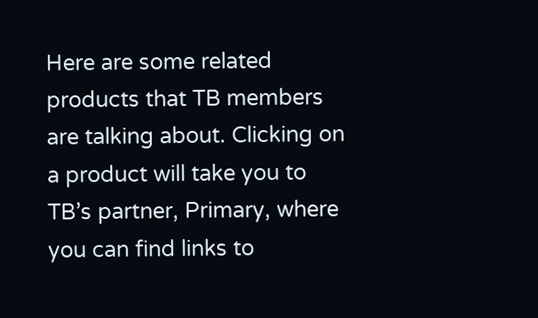Here are some related products that TB members are talking about. Clicking on a product will take you to TB’s partner, Primary, where you can find links to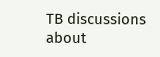TB discussions about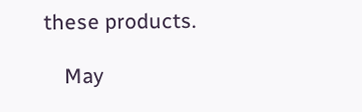these products.

    May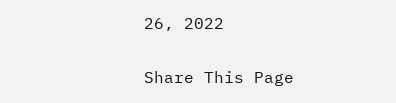26, 2022

Share This Page